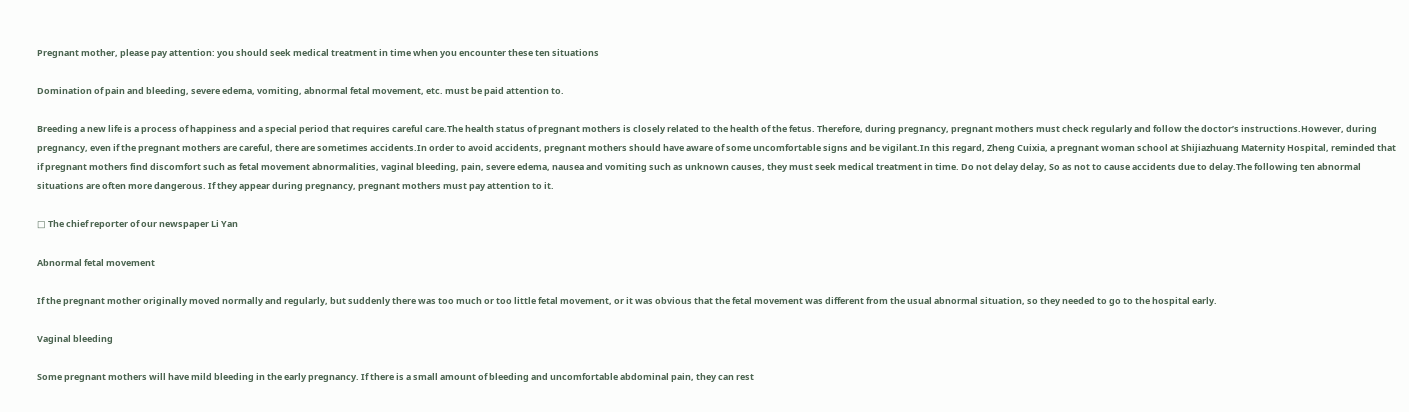Pregnant mother, please pay attention: you should seek medical treatment in time when you encounter these ten situations

Domination of pain and bleeding, severe edema, vomiting, abnormal fetal movement, etc. must be paid attention to.

Breeding a new life is a process of happiness and a special period that requires careful care.The health status of pregnant mothers is closely related to the health of the fetus. Therefore, during pregnancy, pregnant mothers must check regularly and follow the doctor’s instructions.However, during pregnancy, even if the pregnant mothers are careful, there are sometimes accidents.In order to avoid accidents, pregnant mothers should have aware of some uncomfortable signs and be vigilant.In this regard, Zheng Cuixia, a pregnant woman school at Shijiazhuang Maternity Hospital, reminded that if pregnant mothers find discomfort such as fetal movement abnormalities, vaginal bleeding, pain, severe edema, nausea and vomiting such as unknown causes, they must seek medical treatment in time. Do not delay delay, So as not to cause accidents due to delay.The following ten abnormal situations are often more dangerous. If they appear during pregnancy, pregnant mothers must pay attention to it.

□ The chief reporter of our newspaper Li Yan

Abnormal fetal movement

If the pregnant mother originally moved normally and regularly, but suddenly there was too much or too little fetal movement, or it was obvious that the fetal movement was different from the usual abnormal situation, so they needed to go to the hospital early.

Vaginal bleeding

Some pregnant mothers will have mild bleeding in the early pregnancy. If there is a small amount of bleeding and uncomfortable abdominal pain, they can rest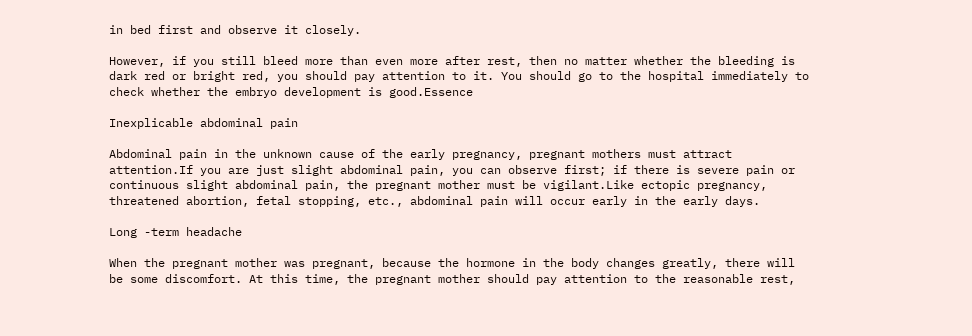in bed first and observe it closely.

However, if you still bleed more than even more after rest, then no matter whether the bleeding is dark red or bright red, you should pay attention to it. You should go to the hospital immediately to check whether the embryo development is good.Essence

Inexplicable abdominal pain

Abdominal pain in the unknown cause of the early pregnancy, pregnant mothers must attract attention.If you are just slight abdominal pain, you can observe first; if there is severe pain or continuous slight abdominal pain, the pregnant mother must be vigilant.Like ectopic pregnancy, threatened abortion, fetal stopping, etc., abdominal pain will occur early in the early days.

Long -term headache

When the pregnant mother was pregnant, because the hormone in the body changes greatly, there will be some discomfort. At this time, the pregnant mother should pay attention to the reasonable rest,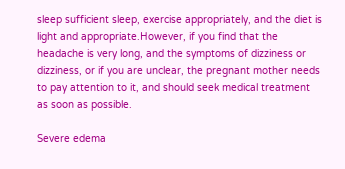sleep sufficient sleep, exercise appropriately, and the diet is light and appropriate.However, if you find that the headache is very long, and the symptoms of dizziness or dizziness, or if you are unclear, the pregnant mother needs to pay attention to it, and should seek medical treatment as soon as possible.

Severe edema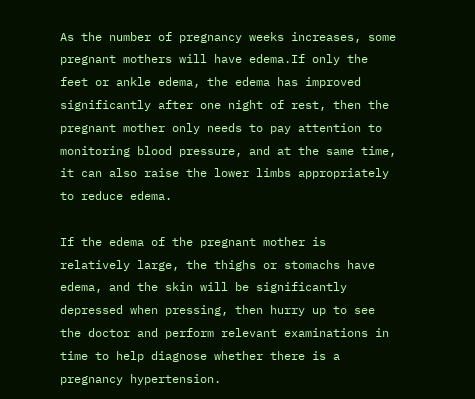As the number of pregnancy weeks increases, some pregnant mothers will have edema.If only the feet or ankle edema, the edema has improved significantly after one night of rest, then the pregnant mother only needs to pay attention to monitoring blood pressure, and at the same time, it can also raise the lower limbs appropriately to reduce edema.

If the edema of the pregnant mother is relatively large, the thighs or stomachs have edema, and the skin will be significantly depressed when pressing, then hurry up to see the doctor and perform relevant examinations in time to help diagnose whether there is a pregnancy hypertension.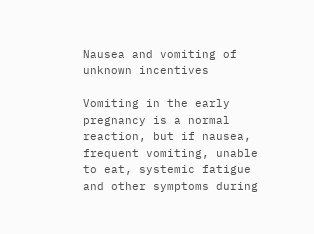Nausea and vomiting of unknown incentives

Vomiting in the early pregnancy is a normal reaction, but if nausea, frequent vomiting, unable to eat, systemic fatigue and other symptoms during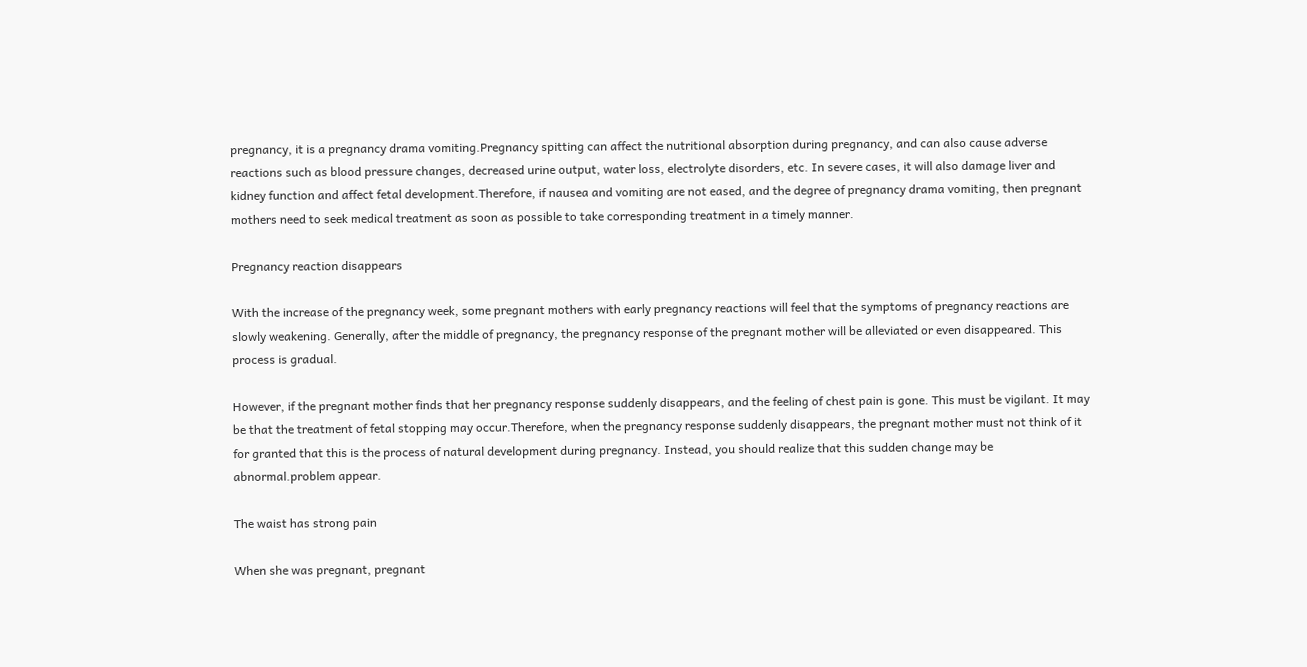pregnancy, it is a pregnancy drama vomiting.Pregnancy spitting can affect the nutritional absorption during pregnancy, and can also cause adverse reactions such as blood pressure changes, decreased urine output, water loss, electrolyte disorders, etc. In severe cases, it will also damage liver and kidney function and affect fetal development.Therefore, if nausea and vomiting are not eased, and the degree of pregnancy drama vomiting, then pregnant mothers need to seek medical treatment as soon as possible to take corresponding treatment in a timely manner.

Pregnancy reaction disappears

With the increase of the pregnancy week, some pregnant mothers with early pregnancy reactions will feel that the symptoms of pregnancy reactions are slowly weakening. Generally, after the middle of pregnancy, the pregnancy response of the pregnant mother will be alleviated or even disappeared. This process is gradual.

However, if the pregnant mother finds that her pregnancy response suddenly disappears, and the feeling of chest pain is gone. This must be vigilant. It may be that the treatment of fetal stopping may occur.Therefore, when the pregnancy response suddenly disappears, the pregnant mother must not think of it for granted that this is the process of natural development during pregnancy. Instead, you should realize that this sudden change may be abnormal.problem appear.

The waist has strong pain

When she was pregnant, pregnant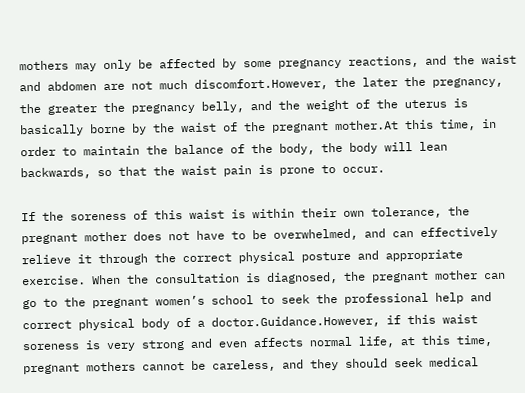mothers may only be affected by some pregnancy reactions, and the waist and abdomen are not much discomfort.However, the later the pregnancy, the greater the pregnancy belly, and the weight of the uterus is basically borne by the waist of the pregnant mother.At this time, in order to maintain the balance of the body, the body will lean backwards, so that the waist pain is prone to occur.

If the soreness of this waist is within their own tolerance, the pregnant mother does not have to be overwhelmed, and can effectively relieve it through the correct physical posture and appropriate exercise. When the consultation is diagnosed, the pregnant mother can go to the pregnant women’s school to seek the professional help and correct physical body of a doctor.Guidance.However, if this waist soreness is very strong and even affects normal life, at this time, pregnant mothers cannot be careless, and they should seek medical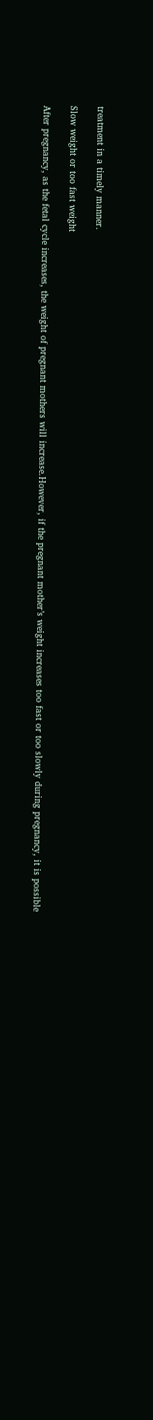treatment in a timely manner.

Slow weight or too fast weight

After pregnancy, as the fetal cycle increases, the weight of pregnant mothers will increase.However, if the pregnant mother’s weight increases too fast or too slowly during pregnancy, it is possible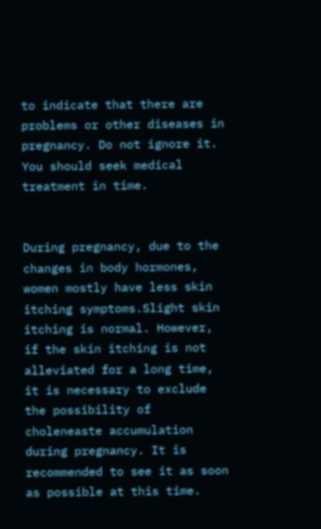to indicate that there are problems or other diseases in pregnancy. Do not ignore it. You should seek medical treatment in time.


During pregnancy, due to the changes in body hormones, women mostly have less skin itching symptoms.Slight skin itching is normal. However, if the skin itching is not alleviated for a long time, it is necessary to exclude the possibility of choleneaste accumulation during pregnancy. It is recommended to see it as soon as possible at this time.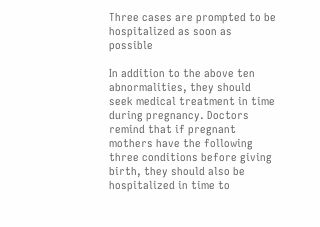Three cases are prompted to be hospitalized as soon as possible

In addition to the above ten abnormalities, they should seek medical treatment in time during pregnancy. Doctors remind that if pregnant mothers have the following three conditions before giving birth, they should also be hospitalized in time to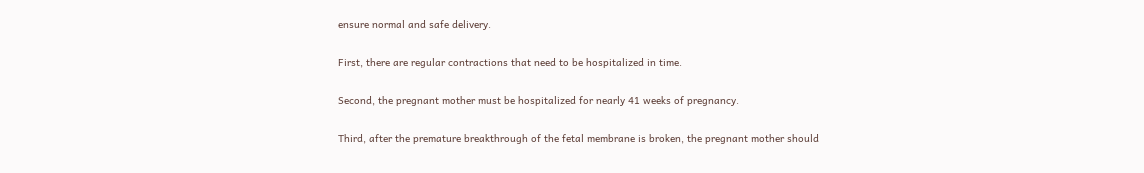ensure normal and safe delivery.

First, there are regular contractions that need to be hospitalized in time.

Second, the pregnant mother must be hospitalized for nearly 41 weeks of pregnancy.

Third, after the premature breakthrough of the fetal membrane is broken, the pregnant mother should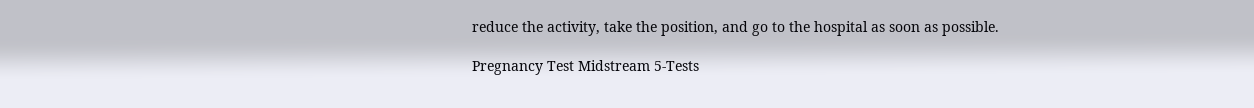reduce the activity, take the position, and go to the hospital as soon as possible.

Pregnancy Test Midstream 5-Tests